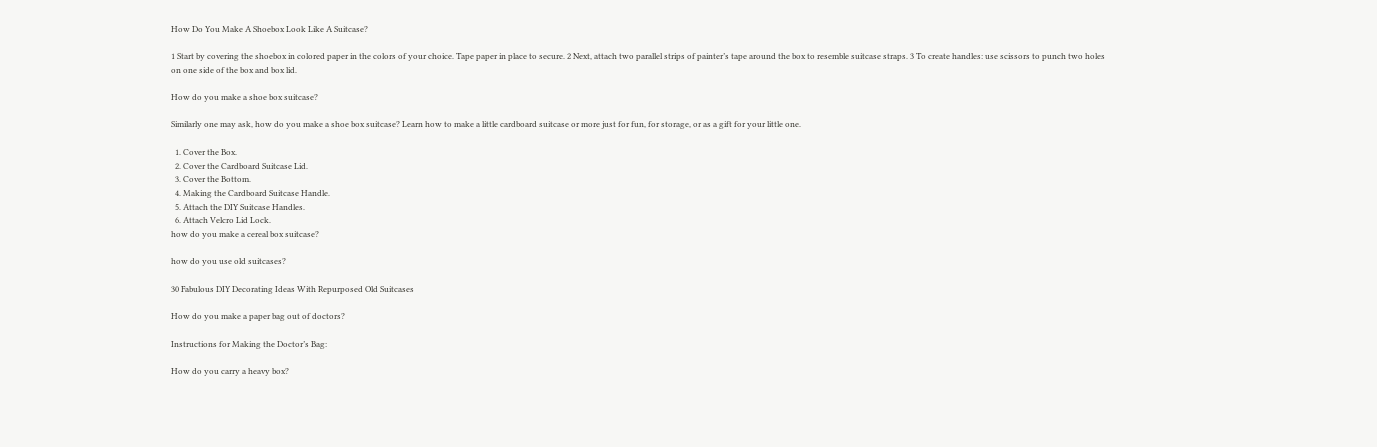How Do You Make A Shoebox Look Like A Suitcase?

1 Start by covering the shoebox in colored paper in the colors of your choice. Tape paper in place to secure. 2 Next, attach two parallel strips of painter’s tape around the box to resemble suitcase straps. 3 To create handles: use scissors to punch two holes on one side of the box and box lid.

How do you make a shoe box suitcase?

Similarly one may ask, how do you make a shoe box suitcase? Learn how to make a little cardboard suitcase or more just for fun, for storage, or as a gift for your little one.

  1. Cover the Box.
  2. Cover the Cardboard Suitcase Lid.
  3. Cover the Bottom.
  4. Making the Cardboard Suitcase Handle.
  5. Attach the DIY Suitcase Handles.
  6. Attach Velcro Lid Lock.
how do you make a cereal box suitcase?

how do you use old suitcases?

30 Fabulous DIY Decorating Ideas With Repurposed Old Suitcases

How do you make a paper bag out of doctors?

Instructions for Making the Doctor’s Bag:

How do you carry a heavy box?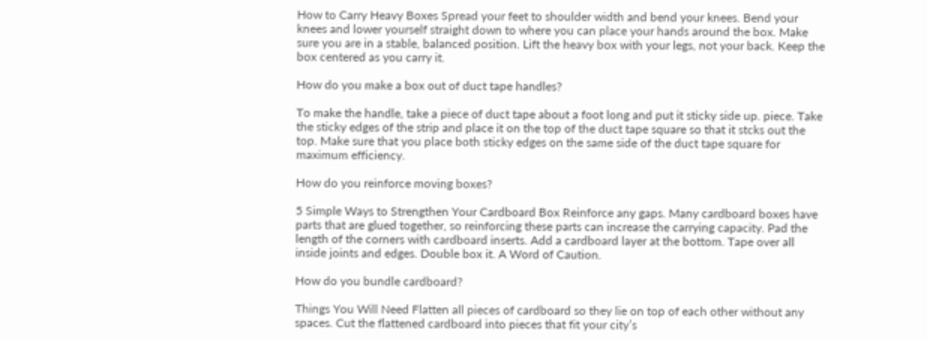How to Carry Heavy Boxes Spread your feet to shoulder width and bend your knees. Bend your knees and lower yourself straight down to where you can place your hands around the box. Make sure you are in a stable, balanced position. Lift the heavy box with your legs, not your back. Keep the box centered as you carry it.

How do you make a box out of duct tape handles?

To make the handle, take a piece of duct tape about a foot long and put it sticky side up. piece. Take the sticky edges of the strip and place it on the top of the duct tape square so that it stcks out the top. Make sure that you place both sticky edges on the same side of the duct tape square for maximum efficiency.

How do you reinforce moving boxes?

5 Simple Ways to Strengthen Your Cardboard Box Reinforce any gaps. Many cardboard boxes have parts that are glued together, so reinforcing these parts can increase the carrying capacity. Pad the length of the corners with cardboard inserts. Add a cardboard layer at the bottom. Tape over all inside joints and edges. Double box it. A Word of Caution.

How do you bundle cardboard?

Things You Will Need Flatten all pieces of cardboard so they lie on top of each other without any spaces. Cut the flattened cardboard into pieces that fit your city’s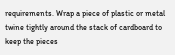requirements. Wrap a piece of plastic or metal twine tightly around the stack of cardboard to keep the pieces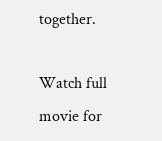together.

Watch full movie for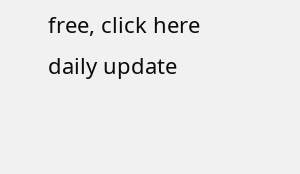free, click here daily update